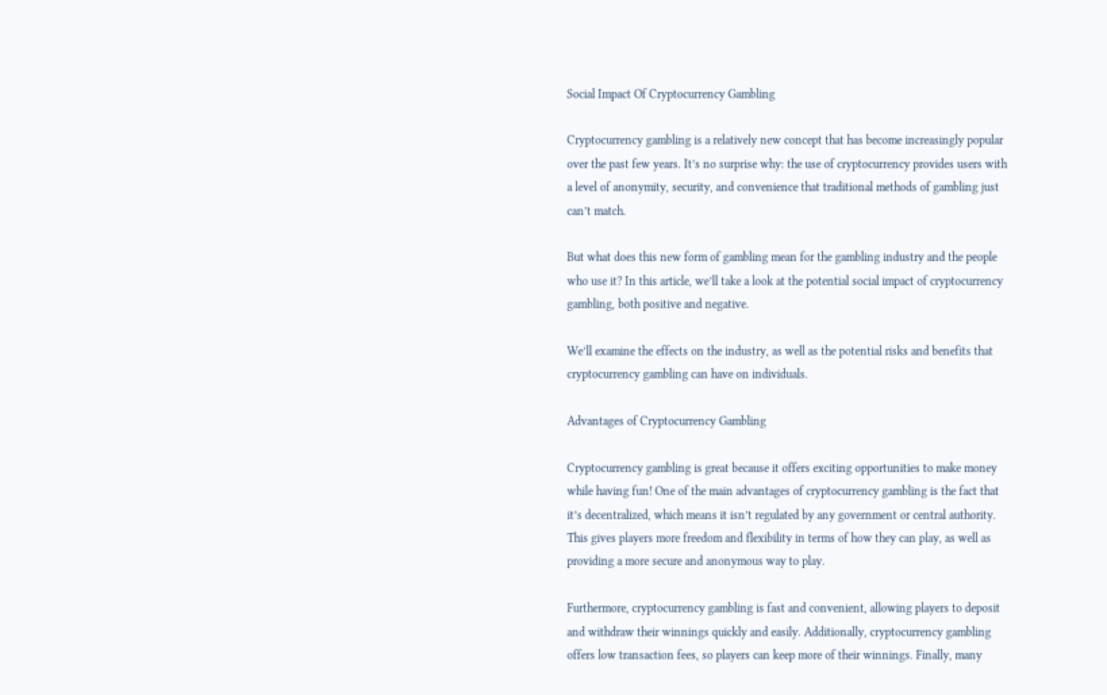Social Impact Of Cryptocurrency Gambling

Cryptocurrency gambling is a relatively new concept that has become increasingly popular over the past few years. It’s no surprise why: the use of cryptocurrency provides users with a level of anonymity, security, and convenience that traditional methods of gambling just can’t match.

But what does this new form of gambling mean for the gambling industry and the people who use it? In this article, we’ll take a look at the potential social impact of cryptocurrency gambling, both positive and negative.

We’ll examine the effects on the industry, as well as the potential risks and benefits that cryptocurrency gambling can have on individuals.

Advantages of Cryptocurrency Gambling

Cryptocurrency gambling is great because it offers exciting opportunities to make money while having fun! One of the main advantages of cryptocurrency gambling is the fact that it’s decentralized, which means it isn’t regulated by any government or central authority. This gives players more freedom and flexibility in terms of how they can play, as well as providing a more secure and anonymous way to play.

Furthermore, cryptocurrency gambling is fast and convenient, allowing players to deposit and withdraw their winnings quickly and easily. Additionally, cryptocurrency gambling offers low transaction fees, so players can keep more of their winnings. Finally, many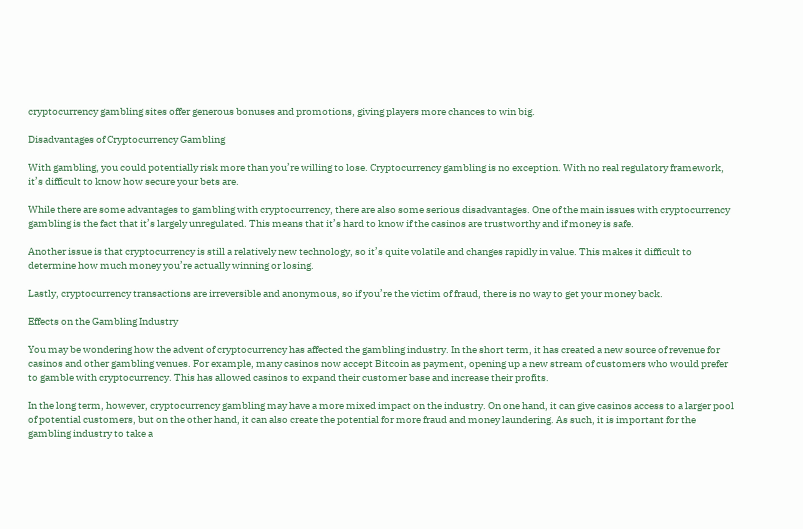cryptocurrency gambling sites offer generous bonuses and promotions, giving players more chances to win big.

Disadvantages of Cryptocurrency Gambling

With gambling, you could potentially risk more than you’re willing to lose. Cryptocurrency gambling is no exception. With no real regulatory framework, it’s difficult to know how secure your bets are.

While there are some advantages to gambling with cryptocurrency, there are also some serious disadvantages. One of the main issues with cryptocurrency gambling is the fact that it’s largely unregulated. This means that it’s hard to know if the casinos are trustworthy and if money is safe.

Another issue is that cryptocurrency is still a relatively new technology, so it’s quite volatile and changes rapidly in value. This makes it difficult to determine how much money you’re actually winning or losing.

Lastly, cryptocurrency transactions are irreversible and anonymous, so if you’re the victim of fraud, there is no way to get your money back.

Effects on the Gambling Industry

You may be wondering how the advent of cryptocurrency has affected the gambling industry. In the short term, it has created a new source of revenue for casinos and other gambling venues. For example, many casinos now accept Bitcoin as payment, opening up a new stream of customers who would prefer to gamble with cryptocurrency. This has allowed casinos to expand their customer base and increase their profits.

In the long term, however, cryptocurrency gambling may have a more mixed impact on the industry. On one hand, it can give casinos access to a larger pool of potential customers, but on the other hand, it can also create the potential for more fraud and money laundering. As such, it is important for the gambling industry to take a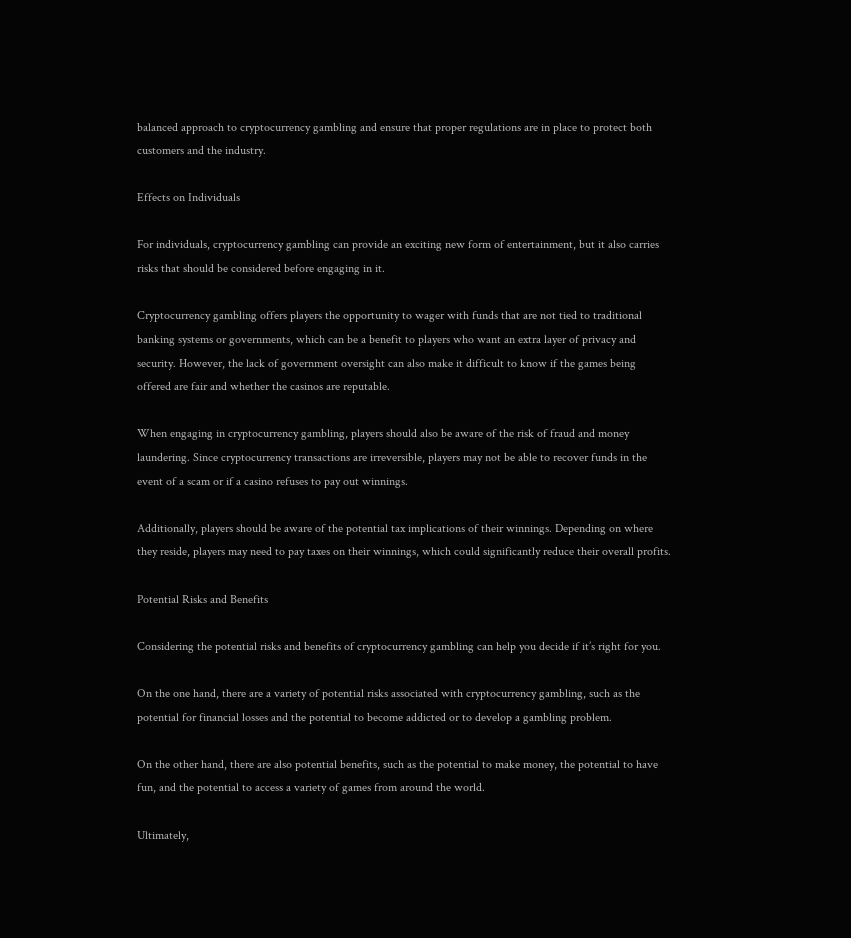balanced approach to cryptocurrency gambling and ensure that proper regulations are in place to protect both customers and the industry.

Effects on Individuals

For individuals, cryptocurrency gambling can provide an exciting new form of entertainment, but it also carries risks that should be considered before engaging in it.

Cryptocurrency gambling offers players the opportunity to wager with funds that are not tied to traditional banking systems or governments, which can be a benefit to players who want an extra layer of privacy and security. However, the lack of government oversight can also make it difficult to know if the games being offered are fair and whether the casinos are reputable.

When engaging in cryptocurrency gambling, players should also be aware of the risk of fraud and money laundering. Since cryptocurrency transactions are irreversible, players may not be able to recover funds in the event of a scam or if a casino refuses to pay out winnings.

Additionally, players should be aware of the potential tax implications of their winnings. Depending on where they reside, players may need to pay taxes on their winnings, which could significantly reduce their overall profits.

Potential Risks and Benefits

Considering the potential risks and benefits of cryptocurrency gambling can help you decide if it’s right for you.

On the one hand, there are a variety of potential risks associated with cryptocurrency gambling, such as the potential for financial losses and the potential to become addicted or to develop a gambling problem.

On the other hand, there are also potential benefits, such as the potential to make money, the potential to have fun, and the potential to access a variety of games from around the world.

Ultimately,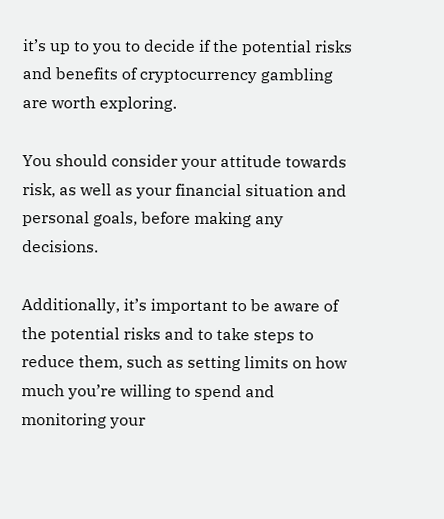it’s up to you to decide if the potential risks and benefits of cryptocurrency gambling are worth exploring.

You should consider your attitude towards risk, as well as your financial situation and personal goals, before making any decisions.

Additionally, it’s important to be aware of the potential risks and to take steps to reduce them, such as setting limits on how much you’re willing to spend and monitoring your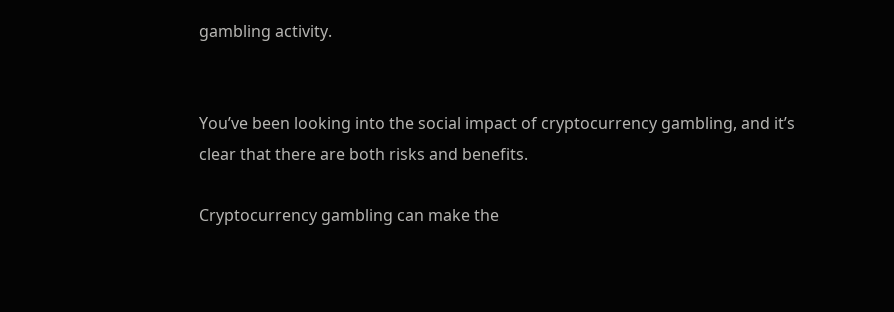gambling activity.


You’ve been looking into the social impact of cryptocurrency gambling, and it’s clear that there are both risks and benefits.

Cryptocurrency gambling can make the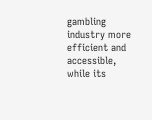gambling industry more efficient and accessible, while its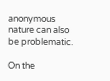anonymous nature can also be problematic.

On the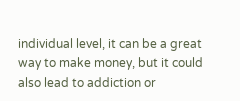individual level, it can be a great way to make money, but it could also lead to addiction or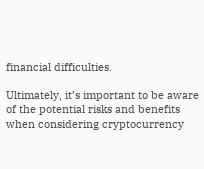financial difficulties.

Ultimately, it’s important to be aware of the potential risks and benefits when considering cryptocurrency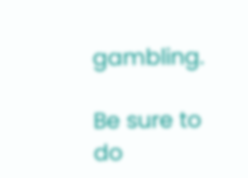gambling.

Be sure to do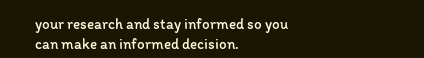your research and stay informed so you can make an informed decision.